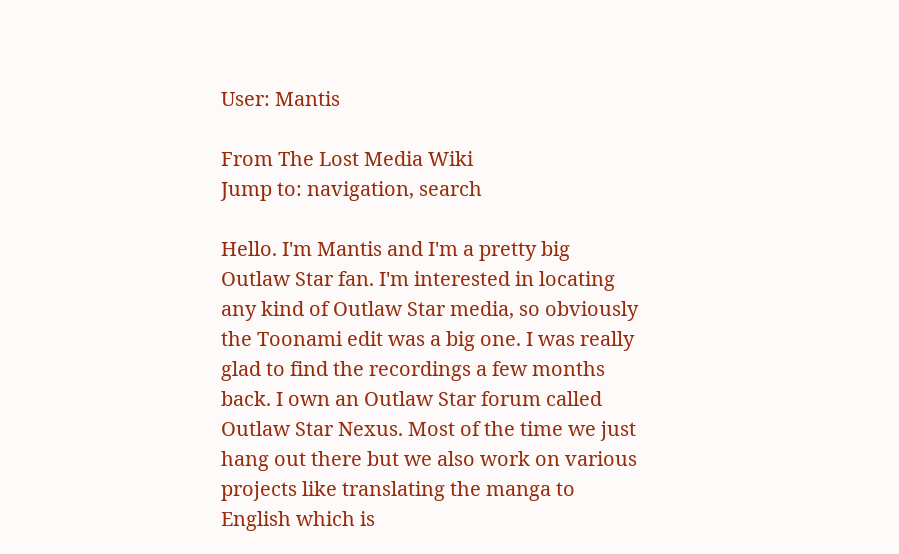User: Mantis

From The Lost Media Wiki
Jump to: navigation, search

Hello. I'm Mantis and I'm a pretty big Outlaw Star fan. I'm interested in locating any kind of Outlaw Star media, so obviously the Toonami edit was a big one. I was really glad to find the recordings a few months back. I own an Outlaw Star forum called Outlaw Star Nexus. Most of the time we just hang out there but we also work on various projects like translating the manga to English which is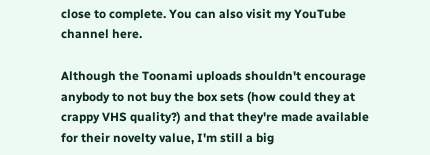close to complete. You can also visit my YouTube channel here.

Although the Toonami uploads shouldn't encourage anybody to not buy the box sets (how could they at crappy VHS quality?) and that they're made available for their novelty value, I'm still a big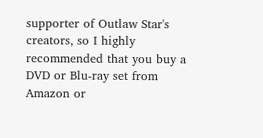supporter of Outlaw Star's creators, so I highly recommended that you buy a DVD or Blu-ray set from Amazon or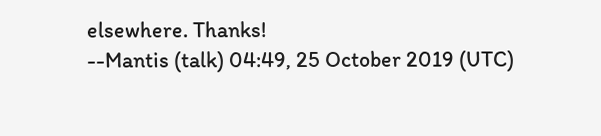elsewhere. Thanks!
--Mantis (talk) 04:49, 25 October 2019 (UTC)